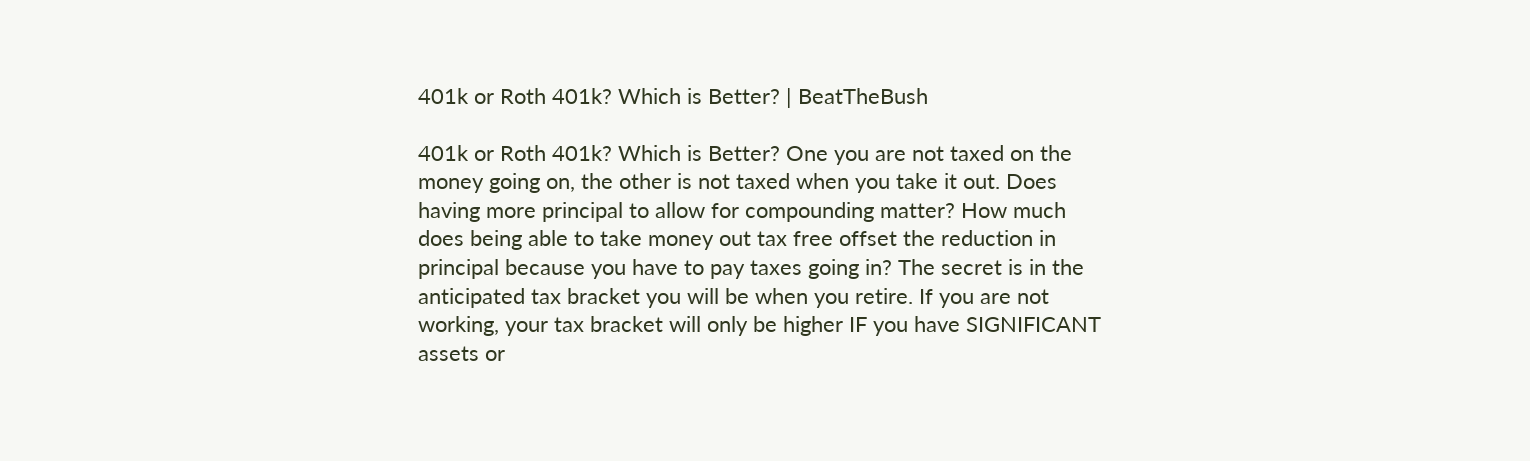401k or Roth 401k? Which is Better? | BeatTheBush

401k or Roth 401k? Which is Better? One you are not taxed on the money going on, the other is not taxed when you take it out. Does having more principal to allow for compounding matter? How much does being able to take money out tax free offset the reduction in principal because you have to pay taxes going in? The secret is in the anticipated tax bracket you will be when you retire. If you are not working, your tax bracket will only be higher IF you have SIGNIFICANT assets or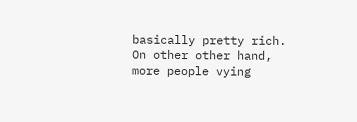basically pretty rich. On other other hand, more people vying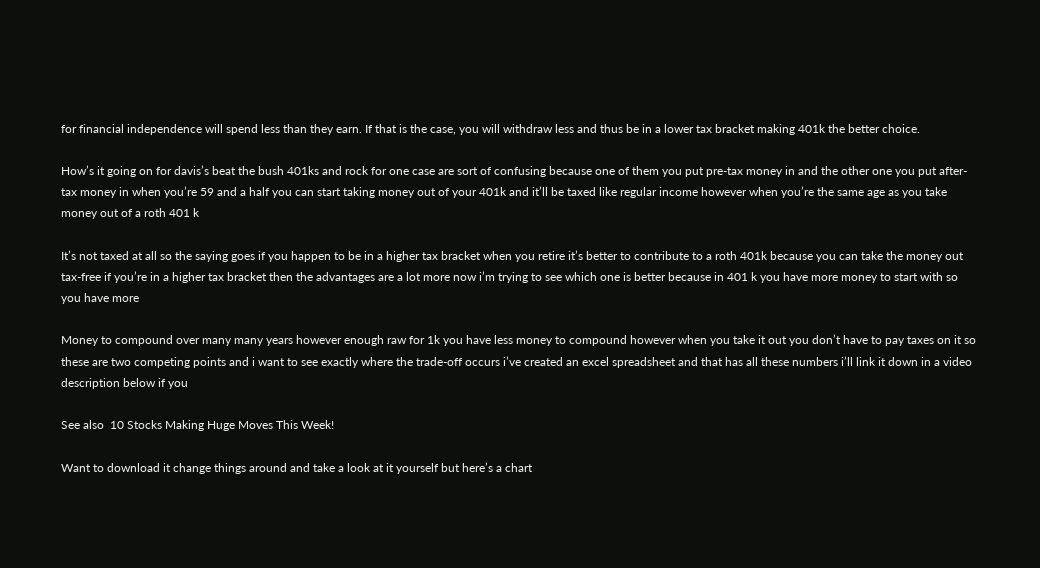for financial independence will spend less than they earn. If that is the case, you will withdraw less and thus be in a lower tax bracket making 401k the better choice.

How’s it going on for davis’s beat the bush 401ks and rock for one case are sort of confusing because one of them you put pre-tax money in and the other one you put after-tax money in when you’re 59 and a half you can start taking money out of your 401k and it’ll be taxed like regular income however when you’re the same age as you take money out of a roth 401 k

It’s not taxed at all so the saying goes if you happen to be in a higher tax bracket when you retire it’s better to contribute to a roth 401k because you can take the money out tax-free if you’re in a higher tax bracket then the advantages are a lot more now i’m trying to see which one is better because in 401 k you have more money to start with so you have more

Money to compound over many many years however enough raw for 1k you have less money to compound however when you take it out you don’t have to pay taxes on it so these are two competing points and i want to see exactly where the trade-off occurs i’ve created an excel spreadsheet and that has all these numbers i’ll link it down in a video description below if you

See also  10 Stocks Making Huge Moves This Week!

Want to download it change things around and take a look at it yourself but here’s a chart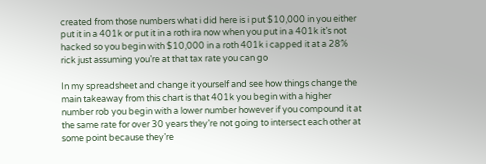created from those numbers what i did here is i put $10,000 in you either put it in a 401k or put it in a roth ira now when you put in a 401k it’s not hacked so you begin with $10,000 in a roth 401k i capped it at a 28% rick just assuming you’re at that tax rate you can go

In my spreadsheet and change it yourself and see how things change the main takeaway from this chart is that 401k you begin with a higher number rob you begin with a lower number however if you compound it at the same rate for over 30 years they’re not going to intersect each other at some point because they’re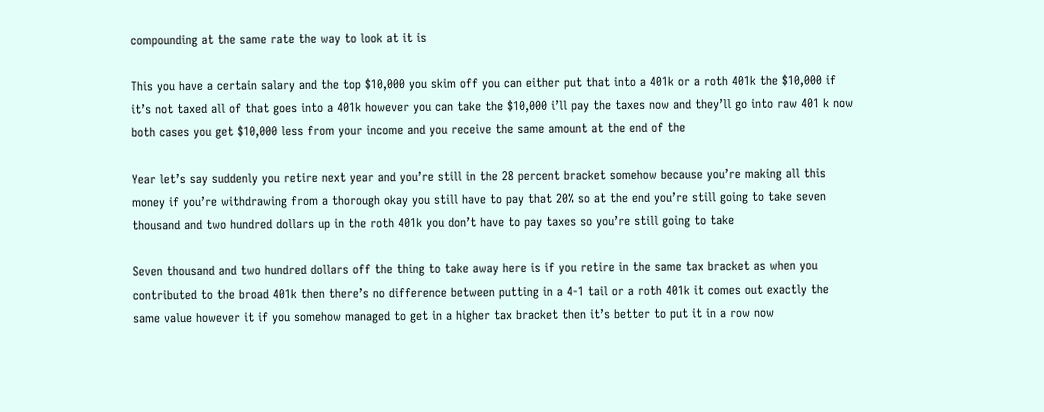compounding at the same rate the way to look at it is

This you have a certain salary and the top $10,000 you skim off you can either put that into a 401k or a roth 401k the $10,000 if it’s not taxed all of that goes into a 401k however you can take the $10,000 i’ll pay the taxes now and they’ll go into raw 401 k now both cases you get $10,000 less from your income and you receive the same amount at the end of the

Year let’s say suddenly you retire next year and you’re still in the 28 percent bracket somehow because you’re making all this money if you’re withdrawing from a thorough okay you still have to pay that 20% so at the end you’re still going to take seven thousand and two hundred dollars up in the roth 401k you don’t have to pay taxes so you’re still going to take

Seven thousand and two hundred dollars off the thing to take away here is if you retire in the same tax bracket as when you contributed to the broad 401k then there’s no difference between putting in a 4-1 tail or a roth 401k it comes out exactly the same value however it if you somehow managed to get in a higher tax bracket then it’s better to put it in a row now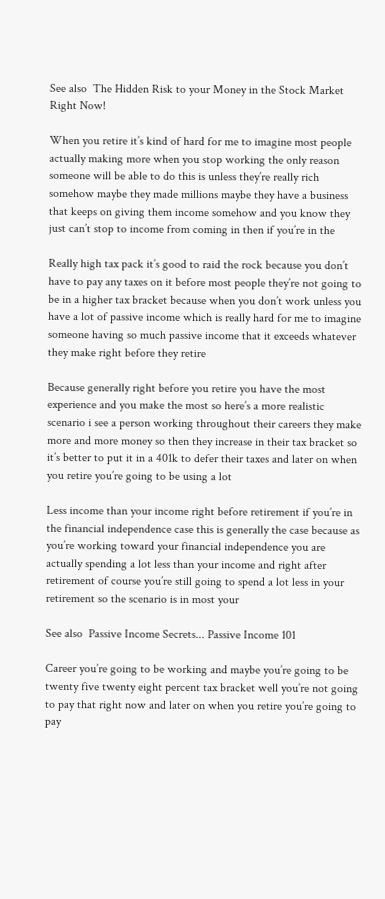See also  The Hidden Risk to your Money in the Stock Market Right Now!

When you retire it’s kind of hard for me to imagine most people actually making more when you stop working the only reason someone will be able to do this is unless they’re really rich somehow maybe they made millions maybe they have a business that keeps on giving them income somehow and you know they just can’t stop to income from coming in then if you’re in the

Really high tax pack it’s good to raid the rock because you don’t have to pay any taxes on it before most people they’re not going to be in a higher tax bracket because when you don’t work unless you have a lot of passive income which is really hard for me to imagine someone having so much passive income that it exceeds whatever they make right before they retire

Because generally right before you retire you have the most experience and you make the most so here’s a more realistic scenario i see a person working throughout their careers they make more and more money so then they increase in their tax bracket so it’s better to put it in a 401k to defer their taxes and later on when you retire you’re going to be using a lot

Less income than your income right before retirement if you’re in the financial independence case this is generally the case because as you’re working toward your financial independence you are actually spending a lot less than your income and right after retirement of course you’re still going to spend a lot less in your retirement so the scenario is in most your

See also  Passive Income Secrets... Passive Income 101

Career you’re going to be working and maybe you’re going to be twenty five twenty eight percent tax bracket well you’re not going to pay that right now and later on when you retire you’re going to pay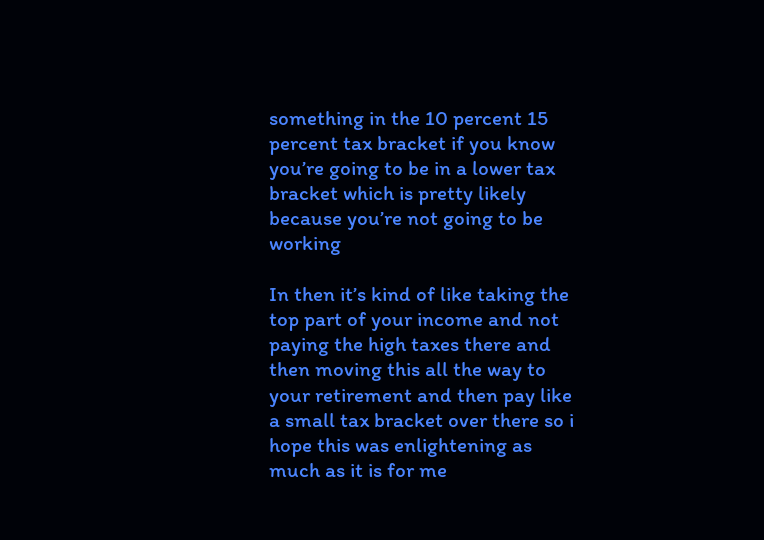something in the 10 percent 15 percent tax bracket if you know you’re going to be in a lower tax bracket which is pretty likely because you’re not going to be working

In then it’s kind of like taking the top part of your income and not paying the high taxes there and then moving this all the way to your retirement and then pay like a small tax bracket over there so i hope this was enlightening as much as it is for me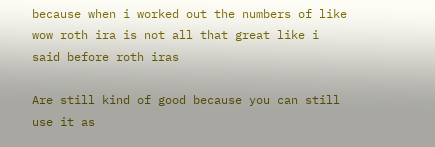because when i worked out the numbers of like wow roth ira is not all that great like i said before roth iras

Are still kind of good because you can still use it as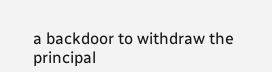a backdoor to withdraw the principal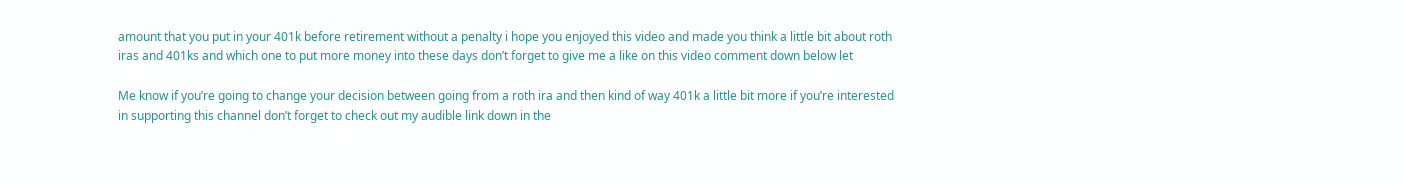amount that you put in your 401k before retirement without a penalty i hope you enjoyed this video and made you think a little bit about roth iras and 401ks and which one to put more money into these days don’t forget to give me a like on this video comment down below let

Me know if you’re going to change your decision between going from a roth ira and then kind of way 401k a little bit more if you’re interested in supporting this channel don’t forget to check out my audible link down in the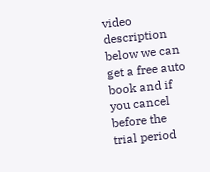video description below we can get a free auto book and if you cancel before the trial period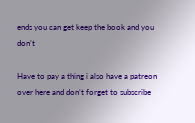ends you can get keep the book and you don’t

Have to pay a thing i also have a patreon over here and don’t forget to subscribe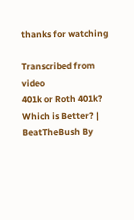thanks for watching

Transcribed from video
401k or Roth 401k? Which is Better? | BeatTheBush By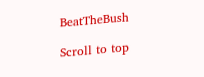BeatTheBush

Scroll to top